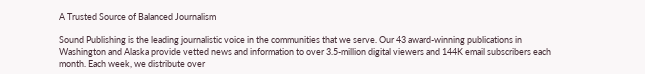A Trusted Source of Balanced Journalism

Sound Publishing is the leading journalistic voice in the communities that we serve. Our 43 award-winning publications in Washington and Alaska provide vetted news and information to over 3.5-million digital viewers and 144K email subscribers each month. Each week, we distribute over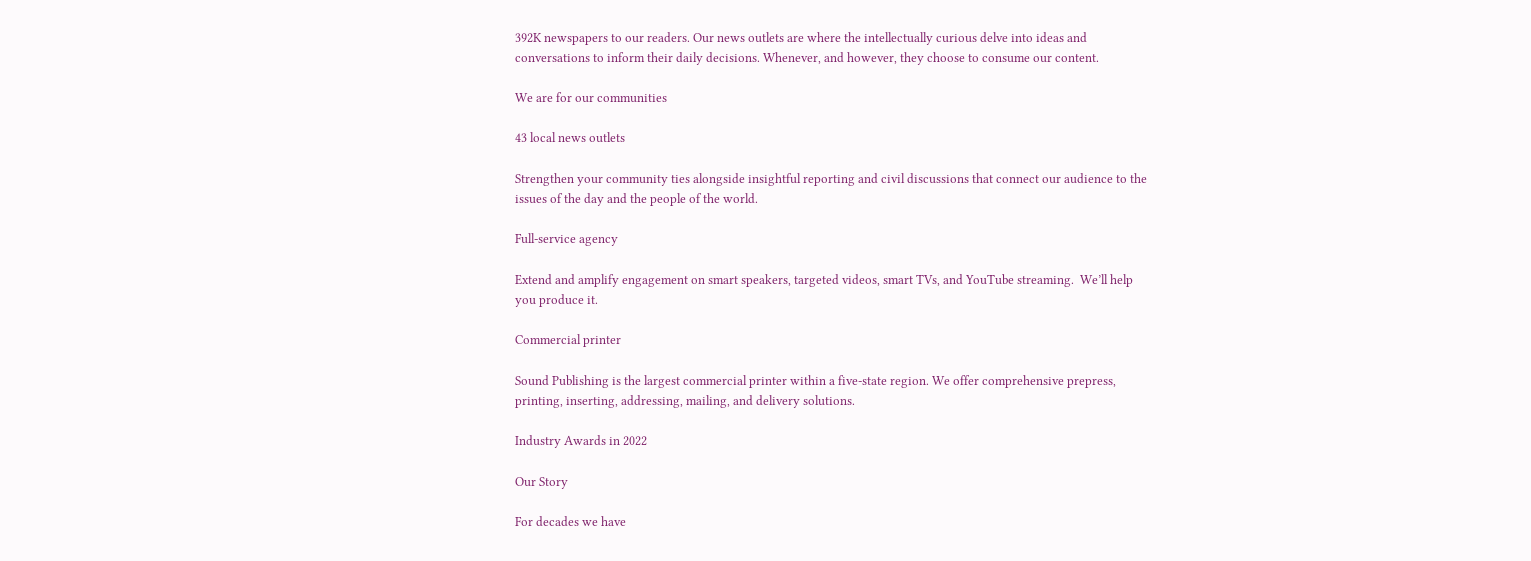392K newspapers to our readers. Our news outlets are where the intellectually curious delve into ideas and conversations to inform their daily decisions. Whenever, and however, they choose to consume our content.

We are for our communities

43 local news outlets

Strengthen your community ties alongside insightful reporting and civil discussions that connect our audience to the issues of the day and the people of the world.

Full-service agency

Extend and amplify engagement on smart speakers, targeted videos, smart TVs, and YouTube streaming.  We’ll help you produce it.

Commercial printer

Sound Publishing is the largest commercial printer within a five-state region. We offer comprehensive prepress, printing, inserting, addressing, mailing, and delivery solutions.

Industry Awards in 2022

Our Story

For decades we have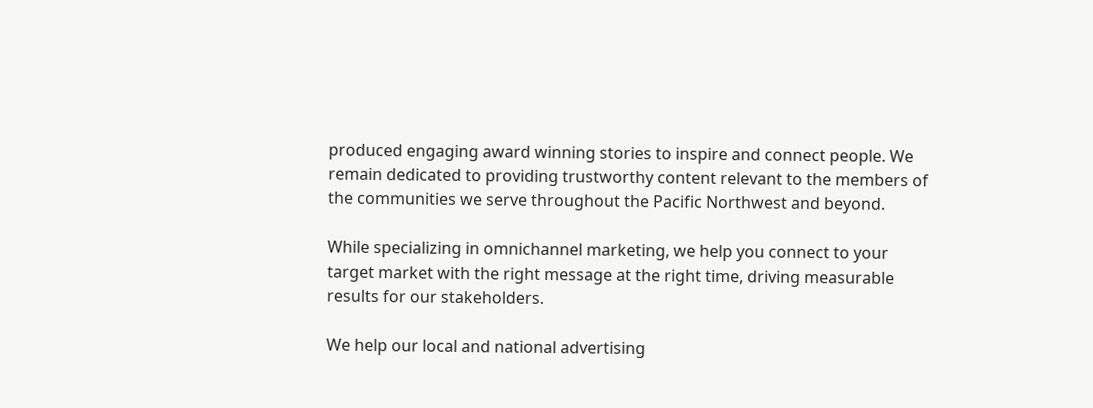produced engaging award winning stories to inspire and connect people. We remain dedicated to providing trustworthy content relevant to the members of the communities we serve throughout the Pacific Northwest and beyond.

While specializing in omnichannel marketing, we help you connect to your target market with the right message at the right time, driving measurable results for our stakeholders.

We help our local and national advertising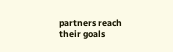partners reach their goals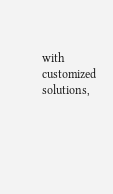with customized solutions,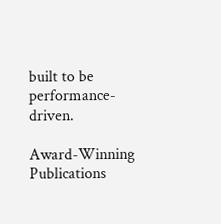built to be performance-driven.

Award-Winning Publications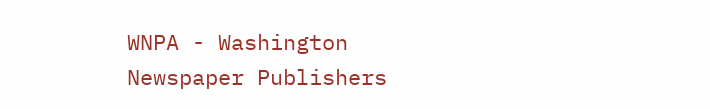WNPA - Washington Newspaper Publishers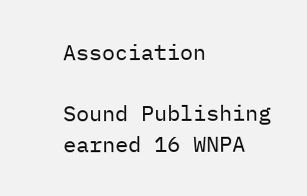Association

Sound Publishing earned 16 WNPA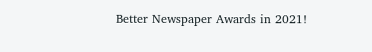Better Newspaper Awards in 2021!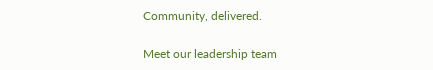Community, delivered.

Meet our leadership team